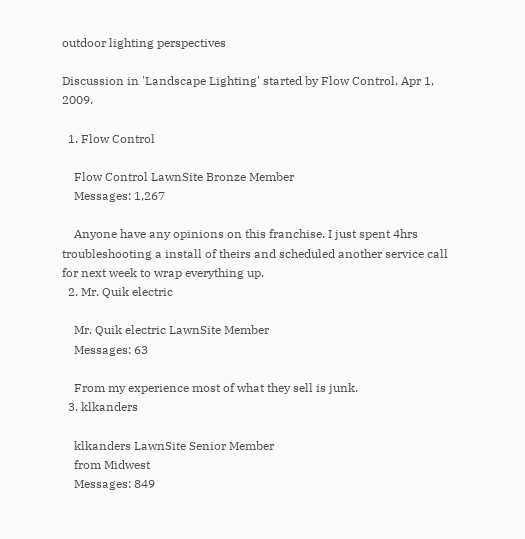outdoor lighting perspectives

Discussion in 'Landscape Lighting' started by Flow Control, Apr 1, 2009.

  1. Flow Control

    Flow Control LawnSite Bronze Member
    Messages: 1,267

    Anyone have any opinions on this franchise. I just spent 4hrs troubleshooting a install of theirs and scheduled another service call for next week to wrap everything up.
  2. Mr. Quik electric

    Mr. Quik electric LawnSite Member
    Messages: 63

    From my experience most of what they sell is junk.
  3. klkanders

    klkanders LawnSite Senior Member
    from Midwest
    Messages: 849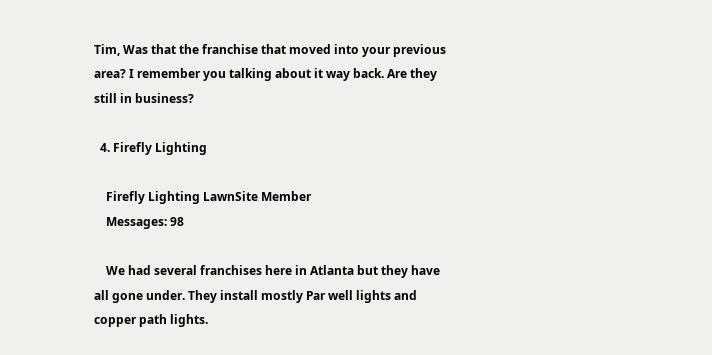Tim, Was that the franchise that moved into your previous area? I remember you talking about it way back. Are they still in business?

  4. Firefly Lighting

    Firefly Lighting LawnSite Member
    Messages: 98

    We had several franchises here in Atlanta but they have all gone under. They install mostly Par well lights and copper path lights.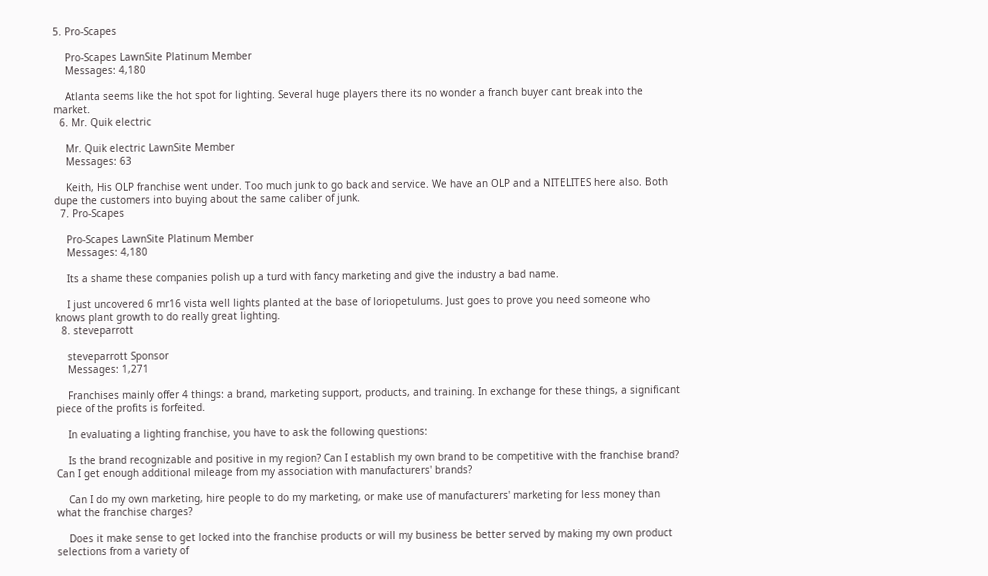5. Pro-Scapes

    Pro-Scapes LawnSite Platinum Member
    Messages: 4,180

    Atlanta seems like the hot spot for lighting. Several huge players there its no wonder a franch buyer cant break into the market.
  6. Mr. Quik electric

    Mr. Quik electric LawnSite Member
    Messages: 63

    Keith, His OLP franchise went under. Too much junk to go back and service. We have an OLP and a NITELITES here also. Both dupe the customers into buying about the same caliber of junk.
  7. Pro-Scapes

    Pro-Scapes LawnSite Platinum Member
    Messages: 4,180

    Its a shame these companies polish up a turd with fancy marketing and give the industry a bad name.

    I just uncovered 6 mr16 vista well lights planted at the base of loriopetulums. Just goes to prove you need someone who knows plant growth to do really great lighting.
  8. steveparrott

    steveparrott Sponsor
    Messages: 1,271

    Franchises mainly offer 4 things: a brand, marketing support, products, and training. In exchange for these things, a significant piece of the profits is forfeited.

    In evaluating a lighting franchise, you have to ask the following questions:

    Is the brand recognizable and positive in my region? Can I establish my own brand to be competitive with the franchise brand? Can I get enough additional mileage from my association with manufacturers' brands?

    Can I do my own marketing, hire people to do my marketing, or make use of manufacturers' marketing for less money than what the franchise charges?

    Does it make sense to get locked into the franchise products or will my business be better served by making my own product selections from a variety of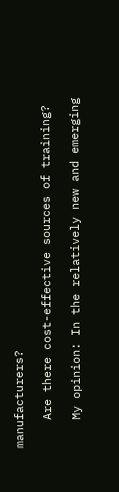manufacturers?

    Are there cost-effective sources of training?

    My opinion: In the relatively new and emerging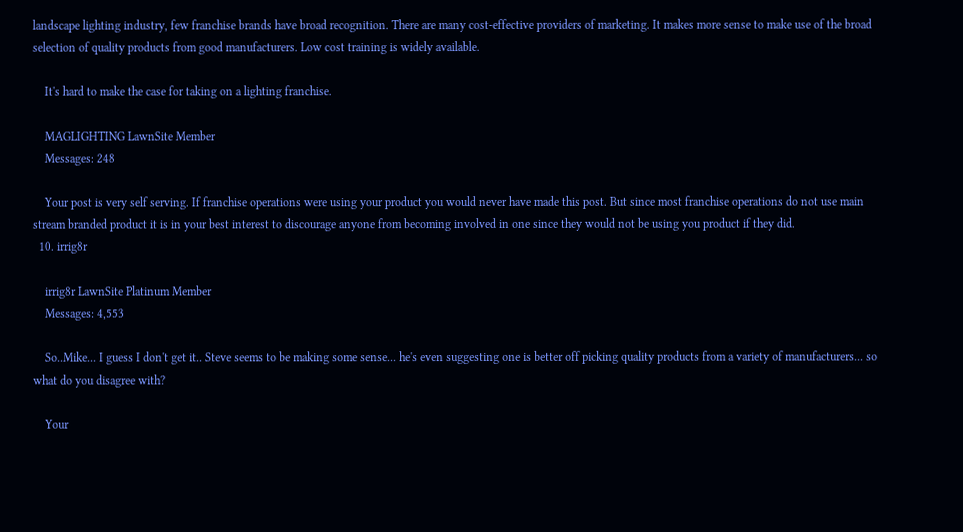landscape lighting industry, few franchise brands have broad recognition. There are many cost-effective providers of marketing. It makes more sense to make use of the broad selection of quality products from good manufacturers. Low cost training is widely available.

    It's hard to make the case for taking on a lighting franchise.

    MAGLIGHTING LawnSite Member
    Messages: 248

    Your post is very self serving. If franchise operations were using your product you would never have made this post. But since most franchise operations do not use main stream branded product it is in your best interest to discourage anyone from becoming involved in one since they would not be using you product if they did.
  10. irrig8r

    irrig8r LawnSite Platinum Member
    Messages: 4,553

    So..Mike... I guess I don't get it.. Steve seems to be making some sense... he's even suggesting one is better off picking quality products from a variety of manufacturers... so what do you disagree with?

    Your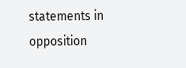statements in opposition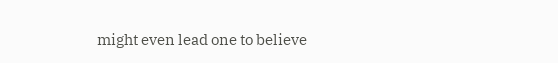might even lead one to believe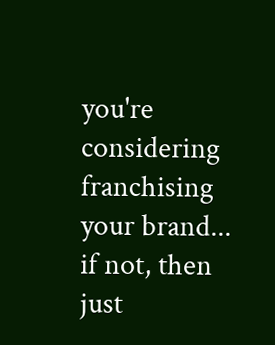you're considering franchising your brand... if not, then just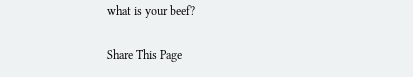what is your beef?

Share This Page